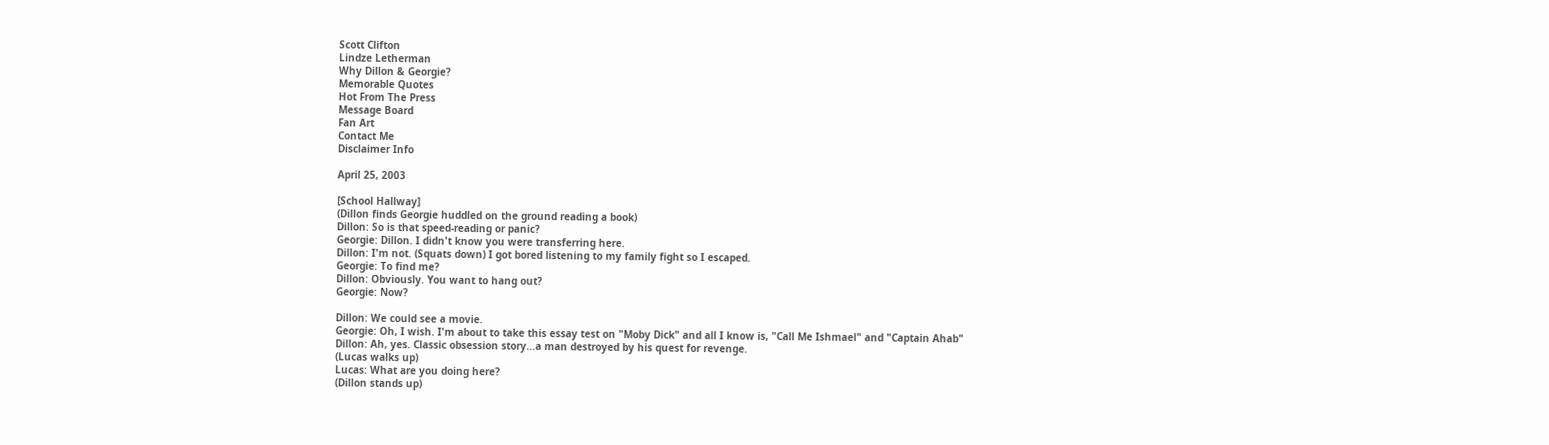Scott Clifton
Lindze Letherman
Why Dillon & Georgie?
Memorable Quotes
Hot From The Press
Message Board
Fan Art
Contact Me
Disclaimer Info

April 25, 2003

[School Hallway]
(Dillon finds Georgie huddled on the ground reading a book)
Dillon: So is that speed-reading or panic?
Georgie: Dillon. I didn't know you were transferring here.
Dillon: I'm not. (Squats down) I got bored listening to my family fight so I escaped.
Georgie: To find me?
Dillon: Obviously. You want to hang out?
Georgie: Now?

Dillon: We could see a movie.
Georgie: Oh, I wish. I'm about to take this essay test on "Moby Dick" and all I know is, "Call Me Ishmael" and "Captain Ahab"
Dillon: Ah, yes. Classic obsession story...a man destroyed by his quest for revenge.
(Lucas walks up)
Lucas: What are you doing here?
(Dillon stands up)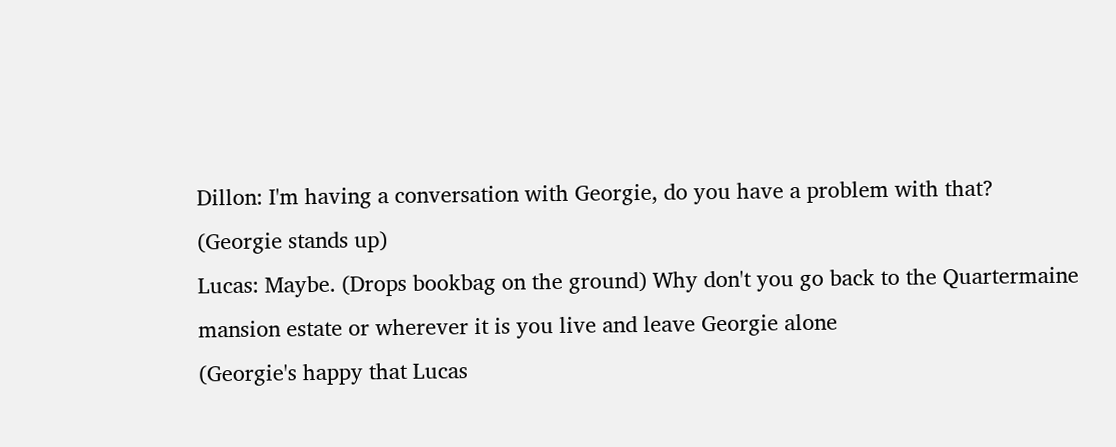Dillon: I'm having a conversation with Georgie, do you have a problem with that?
(Georgie stands up)
Lucas: Maybe. (Drops bookbag on the ground) Why don't you go back to the Quartermaine mansion estate or wherever it is you live and leave Georgie alone
(Georgie's happy that Lucas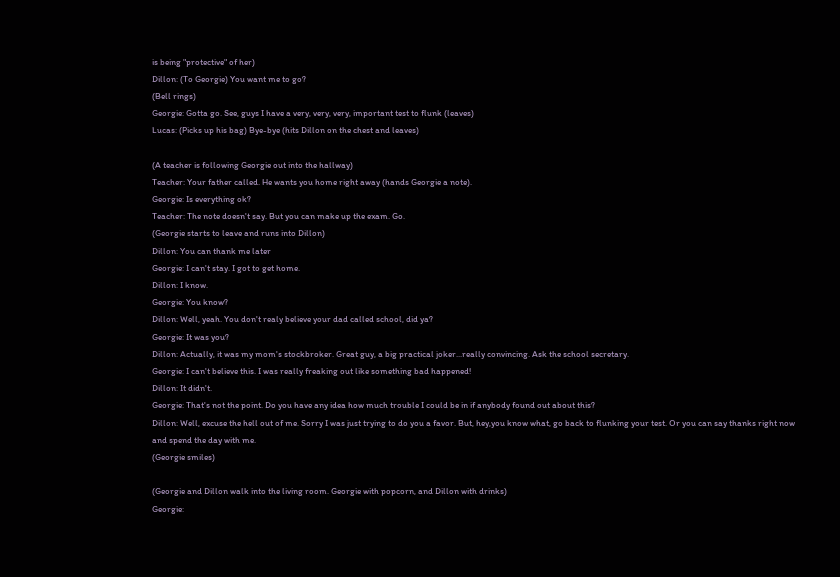is being "protective" of her)
Dillon: (To Georgie) You want me to go?
(Bell rings)
Georgie: Gotta go. See, guys I have a very, very, very, important test to flunk (leaves)
Lucas: (Picks up his bag) Bye-bye (hits Dillon on the chest and leaves)

(A teacher is following Georgie out into the hallway)
Teacher: Your father called. He wants you home right away (hands Georgie a note).
Georgie: Is everything ok?
Teacher: The note doesn't say. But you can make up the exam. Go.
(Georgie starts to leave and runs into Dillon)
Dillon: You can thank me later
Georgie: I can't stay. I got to get home.
Dillon: I know.
Georgie: You know?
Dillon: Well, yeah. You don't realy believe your dad called school, did ya?
Georgie: It was you?
Dillon: Actually, it was my mom's stockbroker. Great guy, a big practical joker...really convincing. Ask the school secretary.
Georgie: I can't believe this. I was really freaking out like something bad happened!
Dillon: It didn't.
Georgie: That's not the point. Do you have any idea how much trouble I could be in if anybody found out about this?
Dillon: Well, excuse the hell out of me. Sorry I was just trying to do you a favor. But, hey,you know what, go back to flunking your test. Or you can say thanks right now and spend the day with me.
(Georgie smiles)

(Georgie and Dillon walk into the living room. Georgie with popcorn, and Dillon with drinks)
Georgie: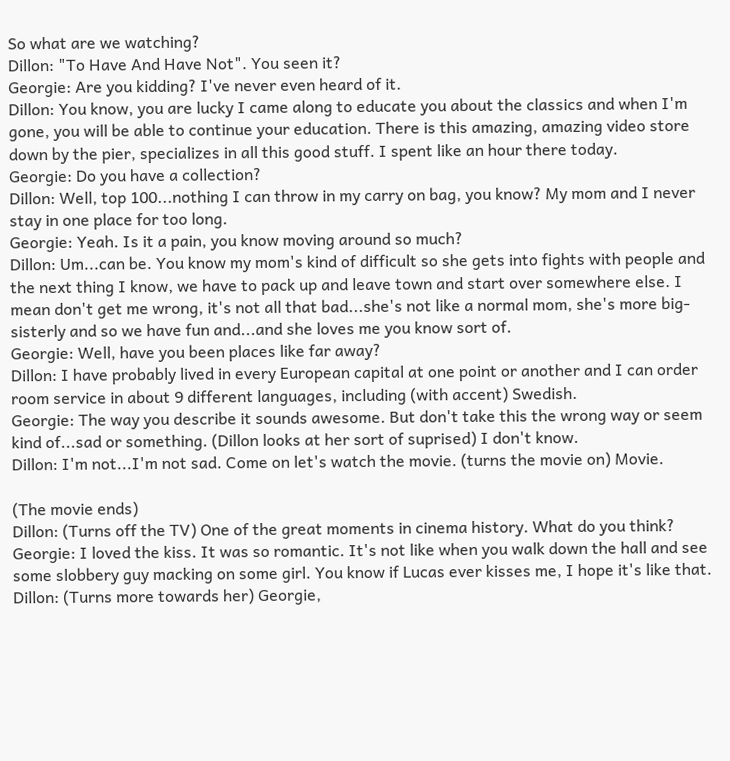So what are we watching?
Dillon: "To Have And Have Not". You seen it?
Georgie: Are you kidding? I've never even heard of it.
Dillon: You know, you are lucky I came along to educate you about the classics and when I'm gone, you will be able to continue your education. There is this amazing, amazing video store down by the pier, specializes in all this good stuff. I spent like an hour there today.
Georgie: Do you have a collection?
Dillon: Well, top 100...nothing I can throw in my carry on bag, you know? My mom and I never stay in one place for too long.
Georgie: Yeah. Is it a pain, you know moving around so much?
Dillon: Um...can be. You know my mom's kind of difficult so she gets into fights with people and the next thing I know, we have to pack up and leave town and start over somewhere else. I mean don't get me wrong, it's not all that bad...she's not like a normal mom, she's more big-sisterly and so we have fun and...and she loves me you know sort of.
Georgie: Well, have you been places like far away?
Dillon: I have probably lived in every European capital at one point or another and I can order room service in about 9 different languages, including (with accent) Swedish.
Georgie: The way you describe it sounds awesome. But don't take this the wrong way or seem kind of...sad or something. (Dillon looks at her sort of suprised) I don't know.
Dillon: I'm not...I'm not sad. Come on let's watch the movie. (turns the movie on) Movie.

(The movie ends)
Dillon: (Turns off the TV) One of the great moments in cinema history. What do you think?
Georgie: I loved the kiss. It was so romantic. It's not like when you walk down the hall and see some slobbery guy macking on some girl. You know if Lucas ever kisses me, I hope it's like that.
Dillon: (Turns more towards her) Georgie,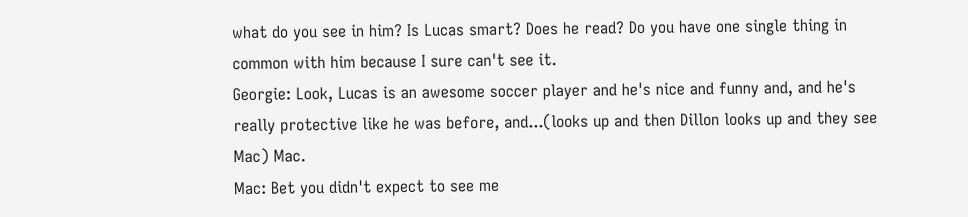what do you see in him? Is Lucas smart? Does he read? Do you have one single thing in common with him because I sure can't see it.
Georgie: Look, Lucas is an awesome soccer player and he's nice and funny and, and he's really protective like he was before, and...(looks up and then Dillon looks up and they see Mac) Mac.
Mac: Bet you didn't expect to see me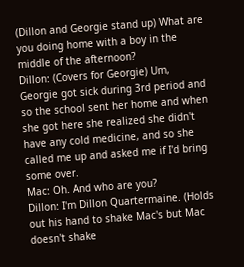(Dillon and Georgie stand up) What are you doing home with a boy in the middle of the afternoon?
Dillon: (Covers for Georgie) Um, Georgie got sick during 3rd period and so the school sent her home and when she got here she realized she didn't have any cold medicine, and so she called me up and asked me if I'd bring some over.
Mac: Oh. And who are you?
Dillon: I'm Dillon Quartermaine. (Holds out his hand to shake Mac's but Mac doesn't shake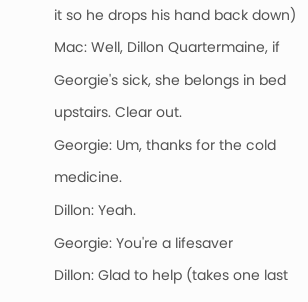it so he drops his hand back down)
Mac: Well, Dillon Quartermaine, if Georgie's sick, she belongs in bed upstairs. Clear out.
Georgie: Um, thanks for the cold medicine.
Dillon: Yeah.
Georgie: You're a lifesaver
Dillon: Glad to help (takes one last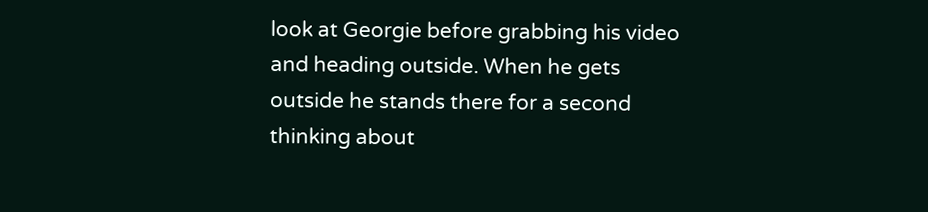look at Georgie before grabbing his video and heading outside. When he gets outside he stands there for a second thinking about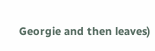Georgie and then leaves)